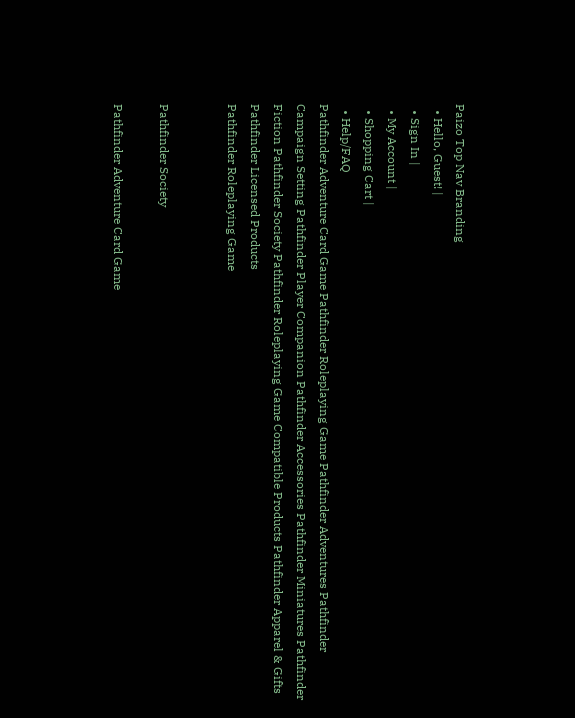Paizo Top Nav Branding
  • Hello, Guest! |
  • Sign In |
  • My Account |
  • Shopping Cart |
  • Help/FAQ
Pathfinder Adventure Card Game Pathfinder Roleplaying Game Pathfinder Adventures Pathfinder Campaign Setting Pathfinder Player Companion Pathfinder Accessories Pathfinder Miniatures Pathfinder Fiction Pathfinder Society Pathfinder Roleplaying Game Compatible Products Pathfinder Apparel & Gifts Pathfinder Licensed Products
Pathfinder Roleplaying Game


Pathfinder Society

Pathfinder Adventure Card Game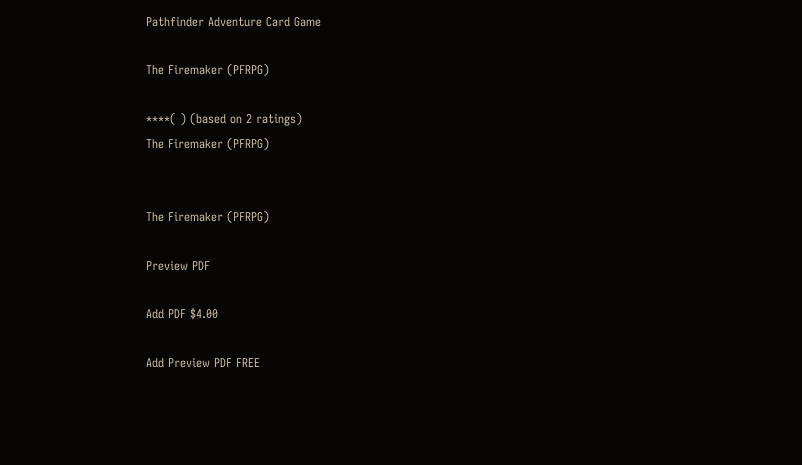Pathfinder Adventure Card Game

The Firemaker (PFRPG)

****( ) (based on 2 ratings)
The Firemaker (PFRPG)


The Firemaker (PFRPG)

Preview PDF

Add PDF $4.00

Add Preview PDF FREE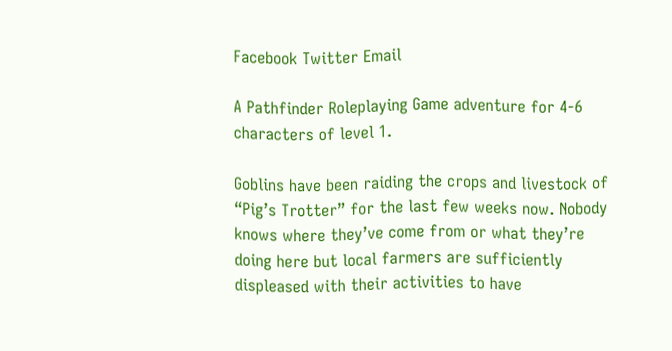Facebook Twitter Email

A Pathfinder Roleplaying Game adventure for 4-6 characters of level 1.

Goblins have been raiding the crops and livestock of “Pig’s Trotter” for the last few weeks now. Nobody knows where they’ve come from or what they’re doing here but local farmers are sufficiently displeased with their activities to have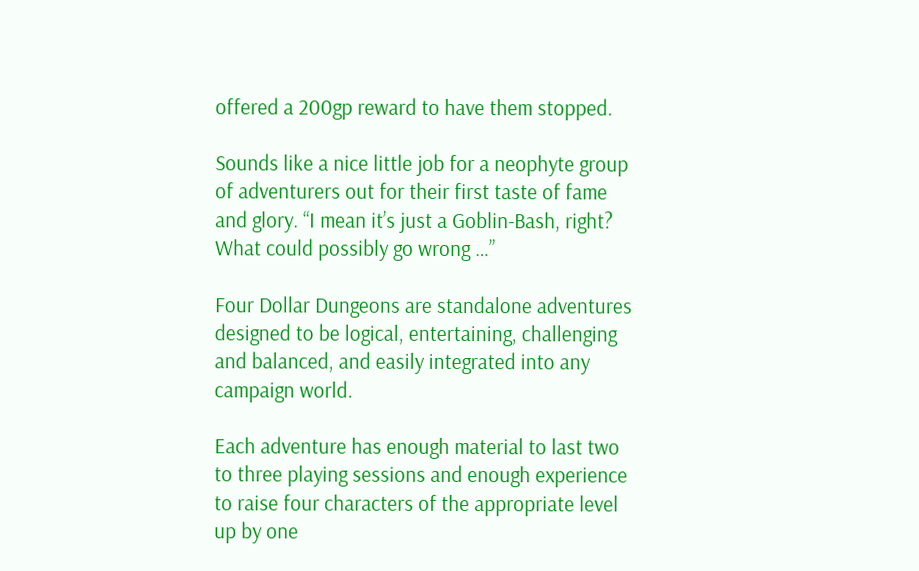offered a 200gp reward to have them stopped.

Sounds like a nice little job for a neophyte group of adventurers out for their first taste of fame and glory. “I mean it’s just a Goblin-Bash, right? What could possibly go wrong …”

Four Dollar Dungeons are standalone adventures designed to be logical, entertaining, challenging and balanced, and easily integrated into any campaign world.

Each adventure has enough material to last two to three playing sessions and enough experience to raise four characters of the appropriate level up by one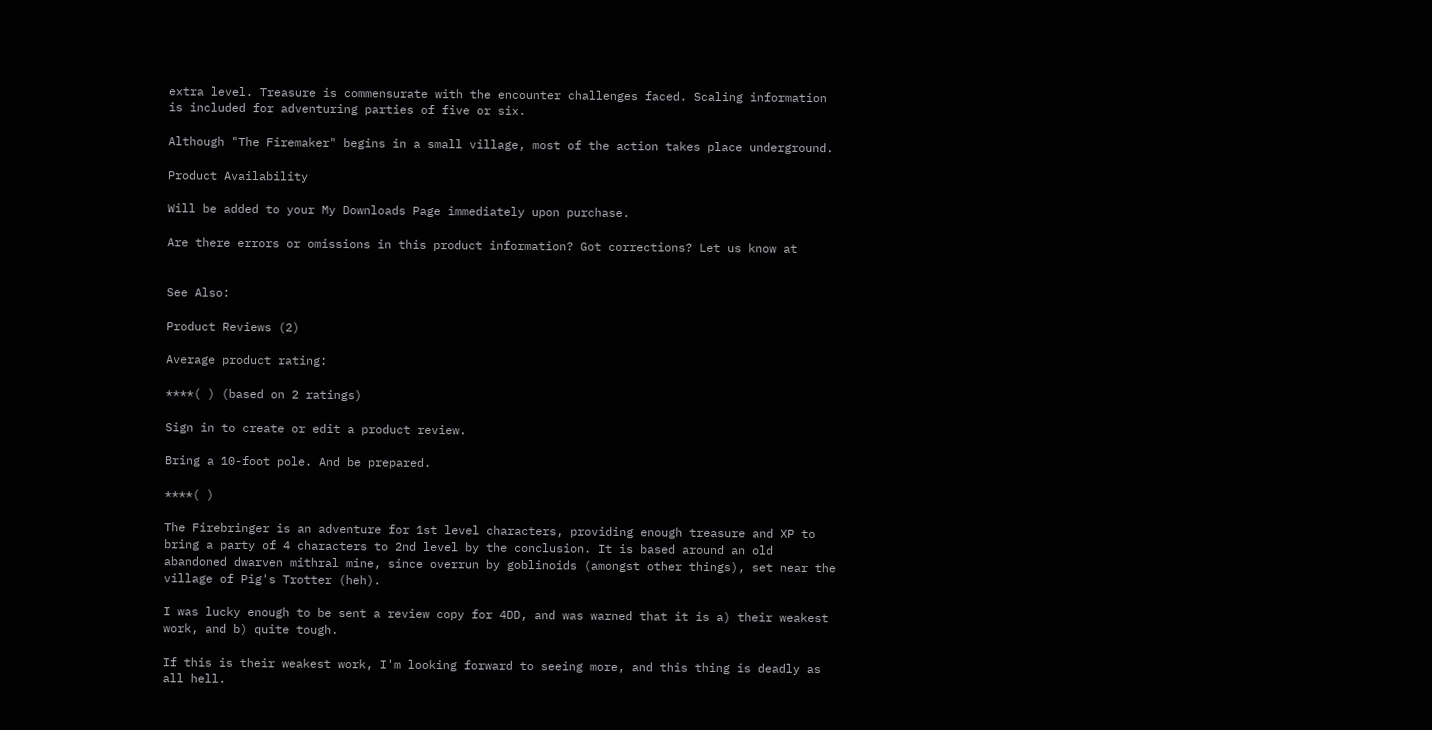extra level. Treasure is commensurate with the encounter challenges faced. Scaling information is included for adventuring parties of five or six.

Although "The Firemaker" begins in a small village, most of the action takes place underground.

Product Availability

Will be added to your My Downloads Page immediately upon purchase.

Are there errors or omissions in this product information? Got corrections? Let us know at


See Also:

Product Reviews (2)

Average product rating:

****( ) (based on 2 ratings)

Sign in to create or edit a product review.

Bring a 10-foot pole. And be prepared.

****( )

The Firebringer is an adventure for 1st level characters, providing enough treasure and XP to bring a party of 4 characters to 2nd level by the conclusion. It is based around an old abandoned dwarven mithral mine, since overrun by goblinoids (amongst other things), set near the village of Pig's Trotter (heh).

I was lucky enough to be sent a review copy for 4DD, and was warned that it is a) their weakest work, and b) quite tough.

If this is their weakest work, I'm looking forward to seeing more, and this thing is deadly as all hell.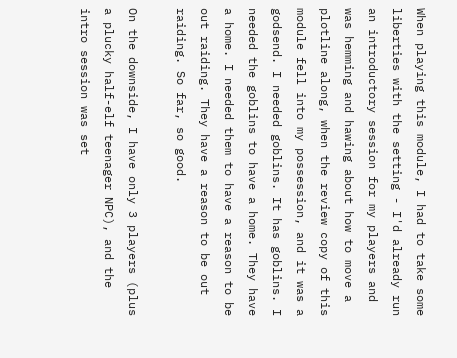When playing this module, I had to take some liberties with the setting - I'd already run an introductory session for my players and was hemming and hawing about how to move a plotline along, when the review copy of this module fell into my possession, and it was a godsend. I needed goblins. It has goblins. I needed the goblins to have a home. They have a home. I needed them to have a reason to be out raiding. They have a reason to be out raiding. So far, so good.

On the downside, I have only 3 players (plus a plucky half-elf teenager NPC), and the intro session was set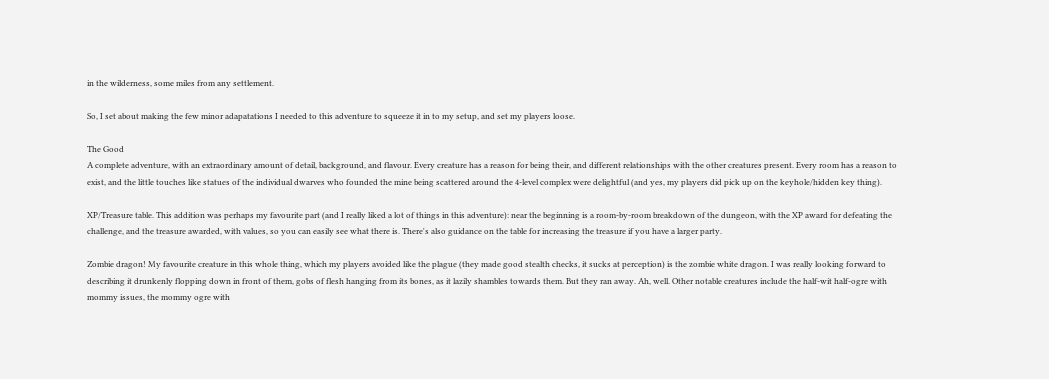in the wilderness, some miles from any settlement.

So, I set about making the few minor adapatations I needed to this adventure to squeeze it in to my setup, and set my players loose.

The Good
A complete adventure, with an extraordinary amount of detail, background, and flavour. Every creature has a reason for being their, and different relationships with the other creatures present. Every room has a reason to exist, and the little touches like statues of the individual dwarves who founded the mine being scattered around the 4-level complex were delightful (and yes, my players did pick up on the keyhole/hidden key thing).

XP/Treasure table. This addition was perhaps my favourite part (and I really liked a lot of things in this adventure): near the beginning is a room-by-room breakdown of the dungeon, with the XP award for defeating the challenge, and the treasure awarded, with values, so you can easily see what there is. There's also guidance on the table for increasing the treasure if you have a larger party.

Zombie dragon! My favourite creature in this whole thing, which my players avoided like the plague (they made good stealth checks, it sucks at perception) is the zombie white dragon. I was really looking forward to describing it drunkenly flopping down in front of them, gobs of flesh hanging from its bones, as it lazily shambles towards them. But they ran away. Ah, well. Other notable creatures include the half-wit half-ogre with mommy issues, the mommy ogre with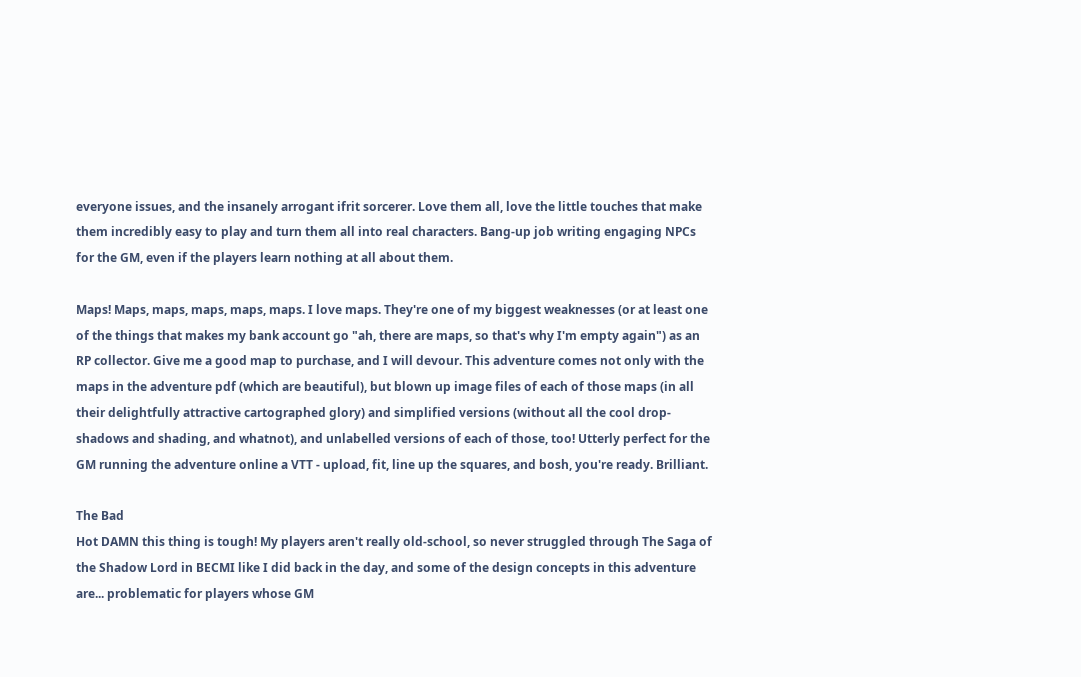everyone issues, and the insanely arrogant ifrit sorcerer. Love them all, love the little touches that make them incredibly easy to play and turn them all into real characters. Bang-up job writing engaging NPCs for the GM, even if the players learn nothing at all about them.

Maps! Maps, maps, maps, maps, maps. I love maps. They're one of my biggest weaknesses (or at least one of the things that makes my bank account go "ah, there are maps, so that's why I'm empty again") as an RP collector. Give me a good map to purchase, and I will devour. This adventure comes not only with the maps in the adventure pdf (which are beautiful), but blown up image files of each of those maps (in all their delightfully attractive cartographed glory) and simplified versions (without all the cool drop-shadows and shading, and whatnot), and unlabelled versions of each of those, too! Utterly perfect for the GM running the adventure online a VTT - upload, fit, line up the squares, and bosh, you're ready. Brilliant.

The Bad
Hot DAMN this thing is tough! My players aren't really old-school, so never struggled through The Saga of the Shadow Lord in BECMI like I did back in the day, and some of the design concepts in this adventure are... problematic for players whose GM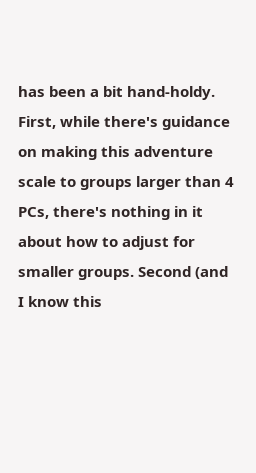has been a bit hand-holdy. First, while there's guidance on making this adventure scale to groups larger than 4 PCs, there's nothing in it about how to adjust for smaller groups. Second (and I know this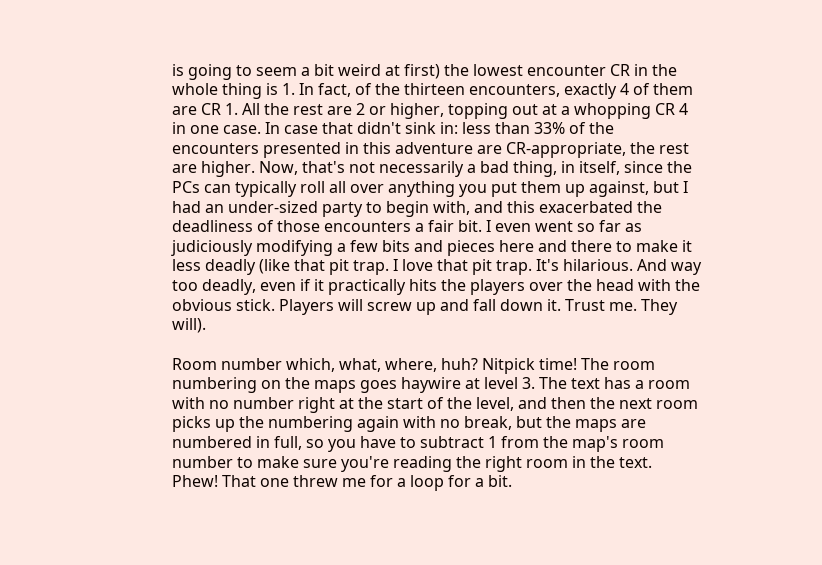is going to seem a bit weird at first) the lowest encounter CR in the whole thing is 1. In fact, of the thirteen encounters, exactly 4 of them are CR 1. All the rest are 2 or higher, topping out at a whopping CR 4 in one case. In case that didn't sink in: less than 33% of the encounters presented in this adventure are CR-appropriate, the rest are higher. Now, that's not necessarily a bad thing, in itself, since the PCs can typically roll all over anything you put them up against, but I had an under-sized party to begin with, and this exacerbated the deadliness of those encounters a fair bit. I even went so far as judiciously modifying a few bits and pieces here and there to make it less deadly (like that pit trap. I love that pit trap. It's hilarious. And way too deadly, even if it practically hits the players over the head with the obvious stick. Players will screw up and fall down it. Trust me. They will).

Room number which, what, where, huh? Nitpick time! The room numbering on the maps goes haywire at level 3. The text has a room with no number right at the start of the level, and then the next room picks up the numbering again with no break, but the maps are numbered in full, so you have to subtract 1 from the map's room number to make sure you're reading the right room in the text. Phew! That one threw me for a loop for a bit.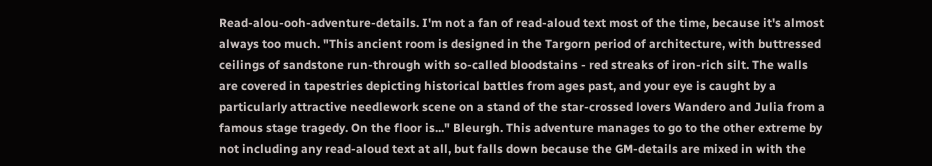Read-alou-ooh-adventure-details. I'm not a fan of read-aloud text most of the time, because it's almost always too much. "This ancient room is designed in the Targorn period of architecture, with buttressed ceilings of sandstone run-through with so-called bloodstains - red streaks of iron-rich silt. The walls are covered in tapestries depicting historical battles from ages past, and your eye is caught by a particularly attractive needlework scene on a stand of the star-crossed lovers Wandero and Julia from a famous stage tragedy. On the floor is..." Bleurgh. This adventure manages to go to the other extreme by not including any read-aloud text at all, but falls down because the GM-details are mixed in with the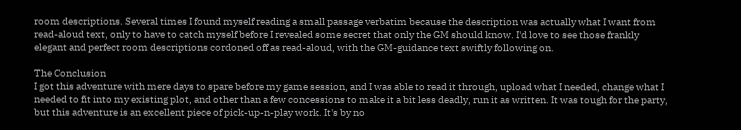room descriptions. Several times I found myself reading a small passage verbatim because the description was actually what I want from read-aloud text, only to have to catch myself before I revealed some secret that only the GM should know. I'd love to see those frankly elegant and perfect room descriptions cordoned off as read-aloud, with the GM-guidance text swiftly following on.

The Conclusion
I got this adventure with mere days to spare before my game session, and I was able to read it through, upload what I needed, change what I needed to fit into my existing plot, and other than a few concessions to make it a bit less deadly, run it as written. It was tough for the party, but this adventure is an excellent piece of pick-up-n-play work. It's by no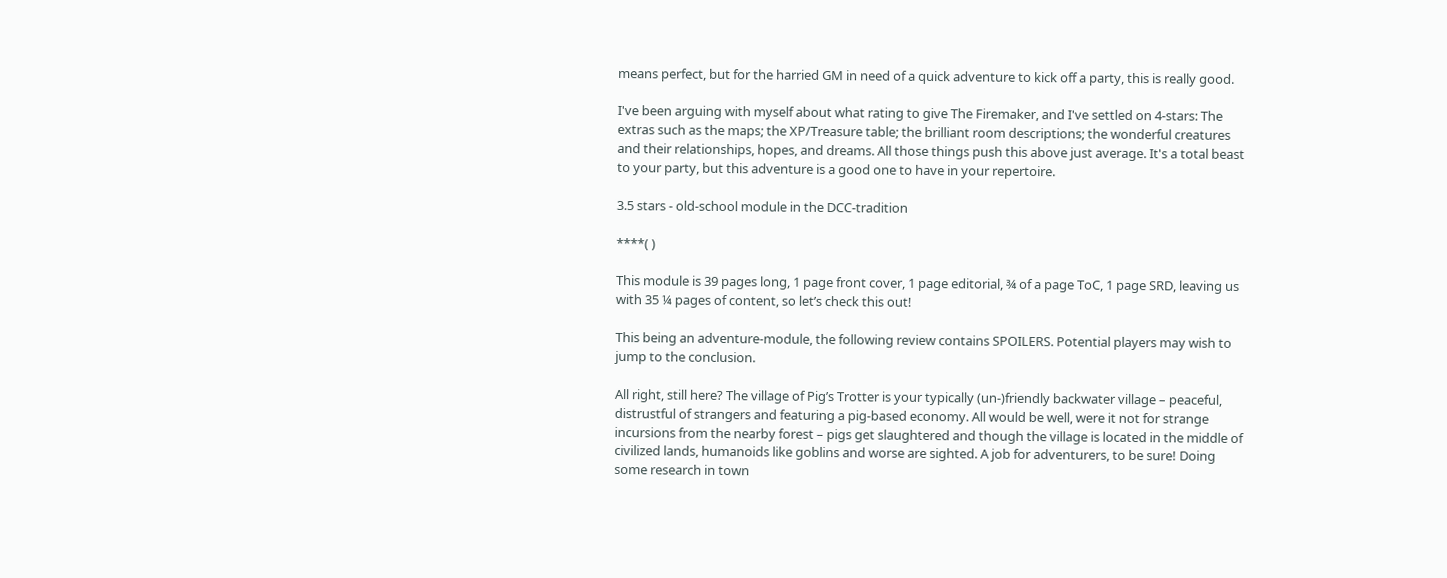means perfect, but for the harried GM in need of a quick adventure to kick off a party, this is really good.

I've been arguing with myself about what rating to give The Firemaker, and I've settled on 4-stars: The extras such as the maps; the XP/Treasure table; the brilliant room descriptions; the wonderful creatures and their relationships, hopes, and dreams. All those things push this above just average. It's a total beast to your party, but this adventure is a good one to have in your repertoire.

3.5 stars - old-school module in the DCC-tradition

****( )

This module is 39 pages long, 1 page front cover, 1 page editorial, ¾ of a page ToC, 1 page SRD, leaving us with 35 ¼ pages of content, so let’s check this out!

This being an adventure-module, the following review contains SPOILERS. Potential players may wish to jump to the conclusion.

All right, still here? The village of Pig’s Trotter is your typically (un-)friendly backwater village – peaceful, distrustful of strangers and featuring a pig-based economy. All would be well, were it not for strange incursions from the nearby forest – pigs get slaughtered and though the village is located in the middle of civilized lands, humanoids like goblins and worse are sighted. A job for adventurers, to be sure! Doing some research in town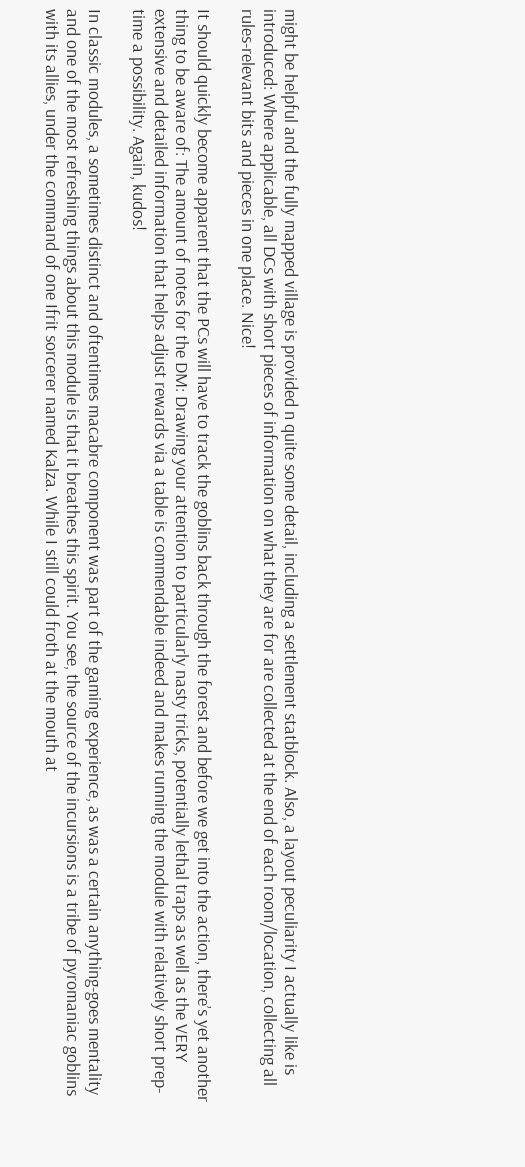might be helpful and the fully mapped village is provided n quite some detail, including a settlement statblock. Also, a layout peculiarity I actually like is introduced: Where applicable, all DCs with short pieces of information on what they are for are collected at the end of each room/location, collecting all rules-relevant bits and pieces in one place. Nice!

It should quickly become apparent that the PCs will have to track the goblins back through the forest and before we get into the action, there’s yet another thing to be aware of: The amount of notes for the DM: Drawing your attention to particularly nasty tricks, potentially lethal traps as well as the VERY extensive and detailed information that helps adjust rewards via a table is commendable indeed and makes running the module with relatively short prep-time a possibility. Again, kudos!

In classic modules, a sometimes distinct and oftentimes macabre component was part of the gaming experience, as was a certain anything-goes mentality and one of the most refreshing things about this module is that it breathes this spirit. You see, the source of the incursions is a tribe of pyromaniac goblins with its allies, under the command of one Ifrit sorcerer named Kalza. While I still could froth at the mouth at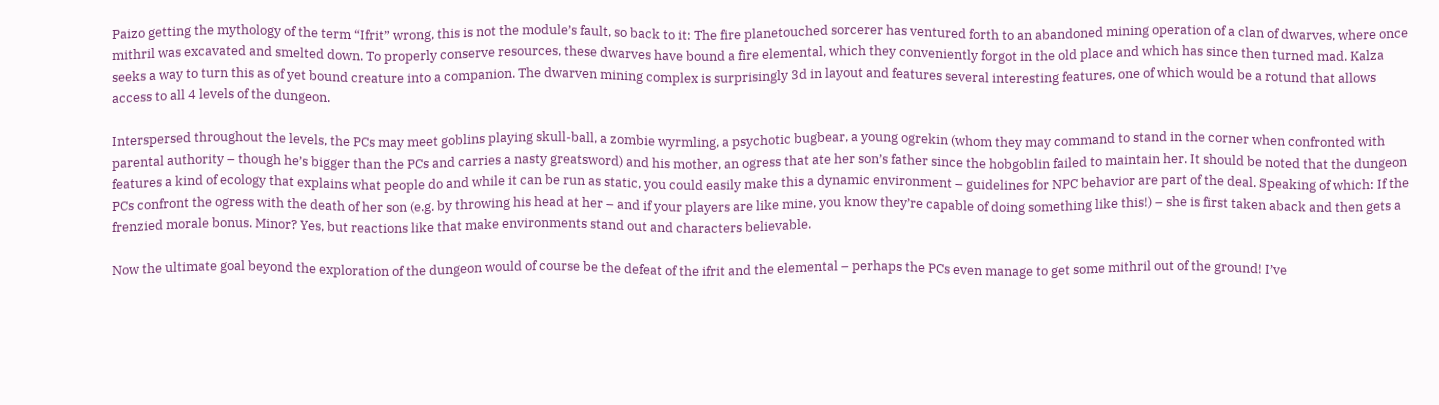Paizo getting the mythology of the term “Ifrit” wrong, this is not the module’s fault, so back to it: The fire planetouched sorcerer has ventured forth to an abandoned mining operation of a clan of dwarves, where once mithril was excavated and smelted down. To properly conserve resources, these dwarves have bound a fire elemental, which they conveniently forgot in the old place and which has since then turned mad. Kalza seeks a way to turn this as of yet bound creature into a companion. The dwarven mining complex is surprisingly 3d in layout and features several interesting features, one of which would be a rotund that allows access to all 4 levels of the dungeon.

Interspersed throughout the levels, the PCs may meet goblins playing skull-ball, a zombie wyrmling, a psychotic bugbear, a young ogrekin (whom they may command to stand in the corner when confronted with parental authority – though he’s bigger than the PCs and carries a nasty greatsword) and his mother, an ogress that ate her son’s father since the hobgoblin failed to maintain her. It should be noted that the dungeon features a kind of ecology that explains what people do and while it can be run as static, you could easily make this a dynamic environment – guidelines for NPC behavior are part of the deal. Speaking of which: If the PCs confront the ogress with the death of her son (e.g. by throwing his head at her – and if your players are like mine, you know they’re capable of doing something like this!) – she is first taken aback and then gets a frenzied morale bonus. Minor? Yes, but reactions like that make environments stand out and characters believable.

Now the ultimate goal beyond the exploration of the dungeon would of course be the defeat of the ifrit and the elemental – perhaps the PCs even manage to get some mithril out of the ground! I’ve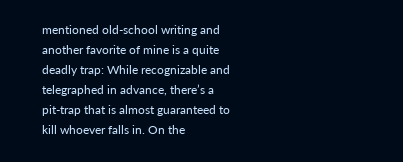mentioned old-school writing and another favorite of mine is a quite deadly trap: While recognizable and telegraphed in advance, there’s a pit-trap that is almost guaranteed to kill whoever falls in. On the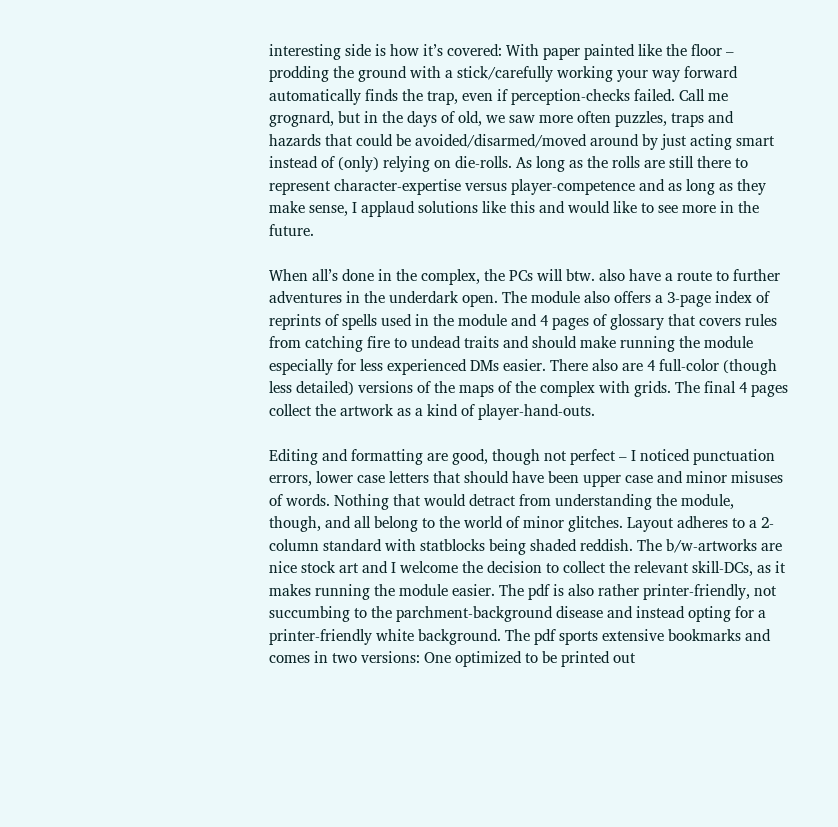interesting side is how it’s covered: With paper painted like the floor – prodding the ground with a stick/carefully working your way forward automatically finds the trap, even if perception-checks failed. Call me grognard, but in the days of old, we saw more often puzzles, traps and hazards that could be avoided/disarmed/moved around by just acting smart instead of (only) relying on die-rolls. As long as the rolls are still there to represent character-expertise versus player-competence and as long as they make sense, I applaud solutions like this and would like to see more in the future.

When all’s done in the complex, the PCs will btw. also have a route to further adventures in the underdark open. The module also offers a 3-page index of reprints of spells used in the module and 4 pages of glossary that covers rules from catching fire to undead traits and should make running the module especially for less experienced DMs easier. There also are 4 full-color (though less detailed) versions of the maps of the complex with grids. The final 4 pages collect the artwork as a kind of player-hand-outs.

Editing and formatting are good, though not perfect – I noticed punctuation errors, lower case letters that should have been upper case and minor misuses of words. Nothing that would detract from understanding the module, though, and all belong to the world of minor glitches. Layout adheres to a 2-column standard with statblocks being shaded reddish. The b/w-artworks are nice stock art and I welcome the decision to collect the relevant skill-DCs, as it makes running the module easier. The pdf is also rather printer-friendly, not succumbing to the parchment-background disease and instead opting for a printer-friendly white background. The pdf sports extensive bookmarks and comes in two versions: One optimized to be printed out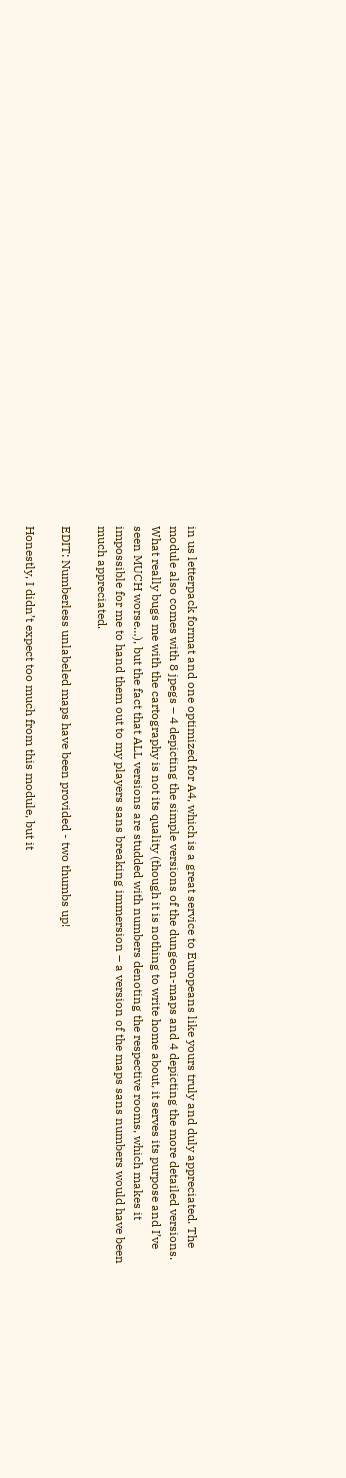in us letterpack format and one optimized for A4, which is a great service to Europeans like yours truly and duly appreciated. The module also comes with 8 jpegs – 4 depicting the simple versions of the dungeon-maps and 4 depicting the more detailed versions. What really bugs me with the cartography is not its quality (though it is nothing to write home about, it serves its purpose and I’ve seen MUCH worse…), but the fact that ALL versions are studded with numbers denoting the respective rooms, which makes it impossible for me to hand them out to my players sans breaking immersion – a version of the maps sans numbers would have been much appreciated.

EDIT: Numberless unlabeled maps have been provided - two thumbs up!

Honestly, I didn’t expect too much from this module, but it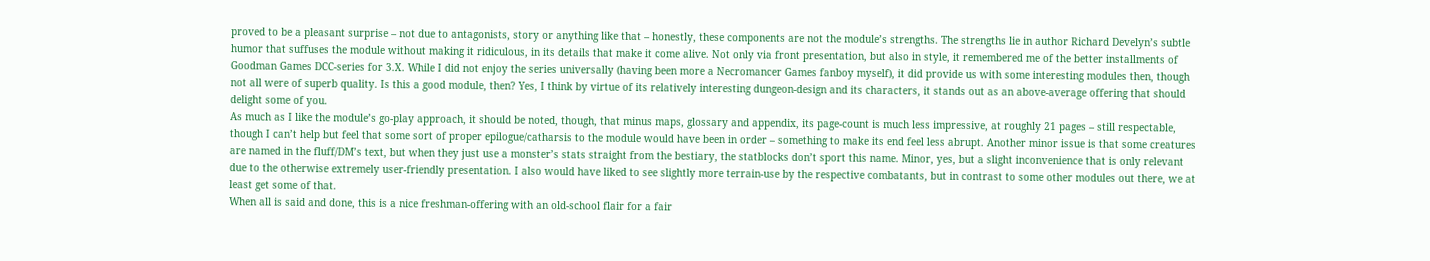proved to be a pleasant surprise – not due to antagonists, story or anything like that – honestly, these components are not the module’s strengths. The strengths lie in author Richard Develyn’s subtle humor that suffuses the module without making it ridiculous, in its details that make it come alive. Not only via front presentation, but also in style, it remembered me of the better installments of Goodman Games DCC-series for 3.X. While I did not enjoy the series universally (having been more a Necromancer Games fanboy myself), it did provide us with some interesting modules then, though not all were of superb quality. Is this a good module, then? Yes, I think by virtue of its relatively interesting dungeon-design and its characters, it stands out as an above-average offering that should delight some of you.
As much as I like the module’s go-play approach, it should be noted, though, that minus maps, glossary and appendix, its page-count is much less impressive, at roughly 21 pages – still respectable, though I can’t help but feel that some sort of proper epilogue/catharsis to the module would have been in order – something to make its end feel less abrupt. Another minor issue is that some creatures are named in the fluff/DM’s text, but when they just use a monster’s stats straight from the bestiary, the statblocks don’t sport this name. Minor, yes, but a slight inconvenience that is only relevant due to the otherwise extremely user-friendly presentation. I also would have liked to see slightly more terrain-use by the respective combatants, but in contrast to some other modules out there, we at least get some of that.
When all is said and done, this is a nice freshman-offering with an old-school flair for a fair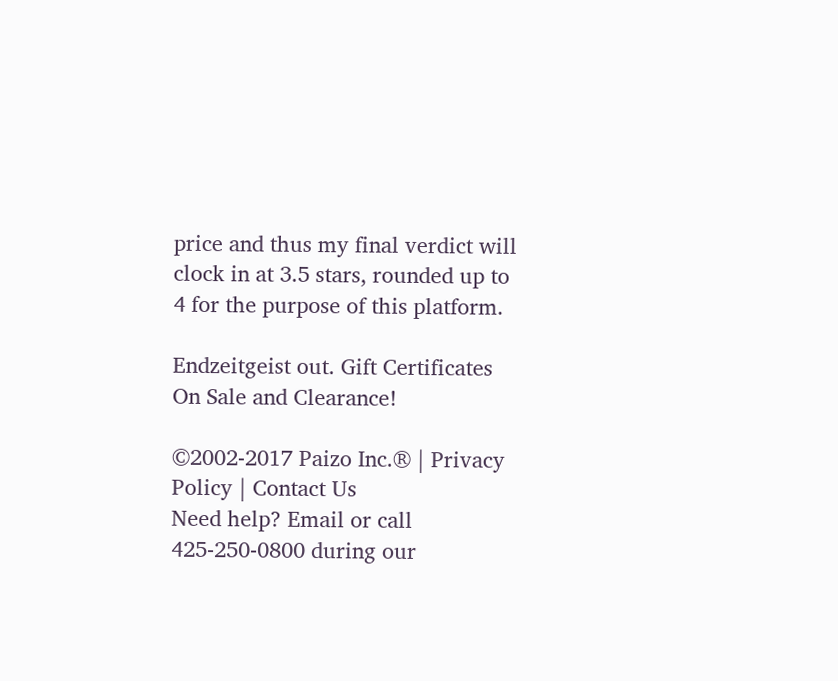price and thus my final verdict will clock in at 3.5 stars, rounded up to 4 for the purpose of this platform.

Endzeitgeist out. Gift Certificates
On Sale and Clearance!

©2002-2017 Paizo Inc.® | Privacy Policy | Contact Us
Need help? Email or call 425-250-0800 during our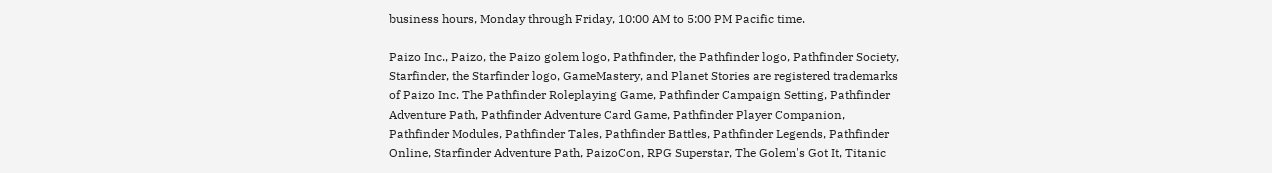business hours, Monday through Friday, 10:00 AM to 5:00 PM Pacific time.

Paizo Inc., Paizo, the Paizo golem logo, Pathfinder, the Pathfinder logo, Pathfinder Society, Starfinder, the Starfinder logo, GameMastery, and Planet Stories are registered trademarks of Paizo Inc. The Pathfinder Roleplaying Game, Pathfinder Campaign Setting, Pathfinder Adventure Path, Pathfinder Adventure Card Game, Pathfinder Player Companion, Pathfinder Modules, Pathfinder Tales, Pathfinder Battles, Pathfinder Legends, Pathfinder Online, Starfinder Adventure Path, PaizoCon, RPG Superstar, The Golem's Got It, Titanic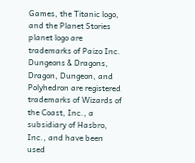Games, the Titanic logo, and the Planet Stories planet logo are trademarks of Paizo Inc. Dungeons & Dragons, Dragon, Dungeon, and Polyhedron are registered trademarks of Wizards of the Coast, Inc., a subsidiary of Hasbro, Inc., and have been used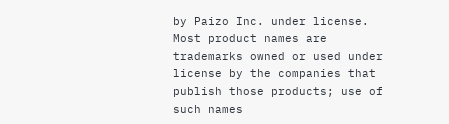by Paizo Inc. under license. Most product names are trademarks owned or used under license by the companies that publish those products; use of such names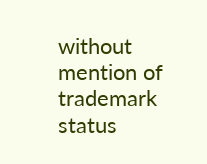without mention of trademark status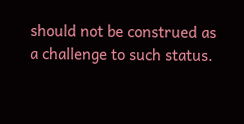should not be construed as a challenge to such status.